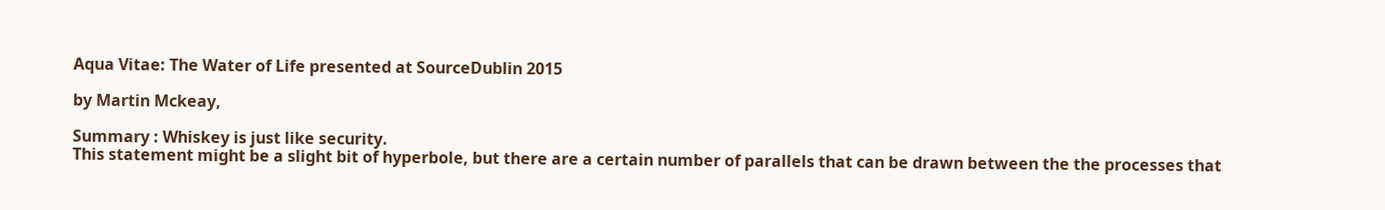Aqua Vitae: The Water of Life presented at SourceDublin 2015

by Martin Mckeay,

Summary : Whiskey is just like security.
This statement might be a slight bit of hyperbole, but there are a certain number of parallels that can be drawn between the the processes that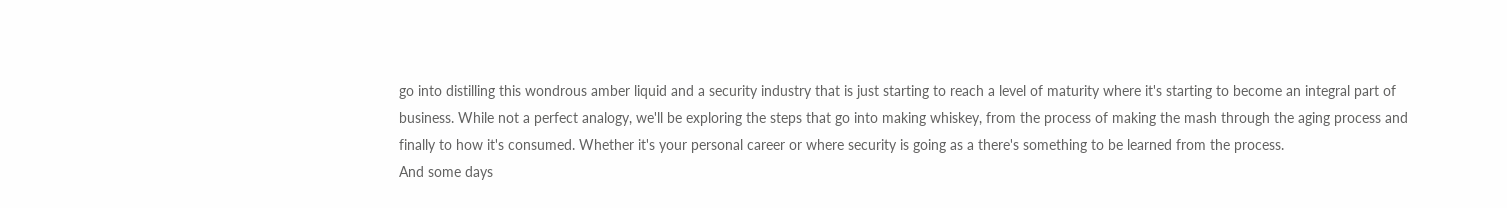go into distilling this wondrous amber liquid and a security industry that is just starting to reach a level of maturity where it's starting to become an integral part of business. While not a perfect analogy, we'll be exploring the steps that go into making whiskey, from the process of making the mash through the aging process and finally to how it's consumed. Whether it's your personal career or where security is going as a there's something to be learned from the process.
And some days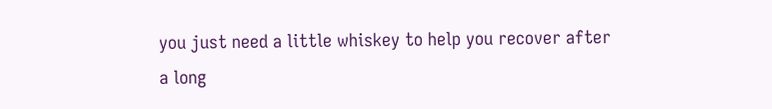you just need a little whiskey to help you recover after a long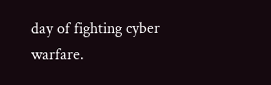day of fighting cyber warfare.